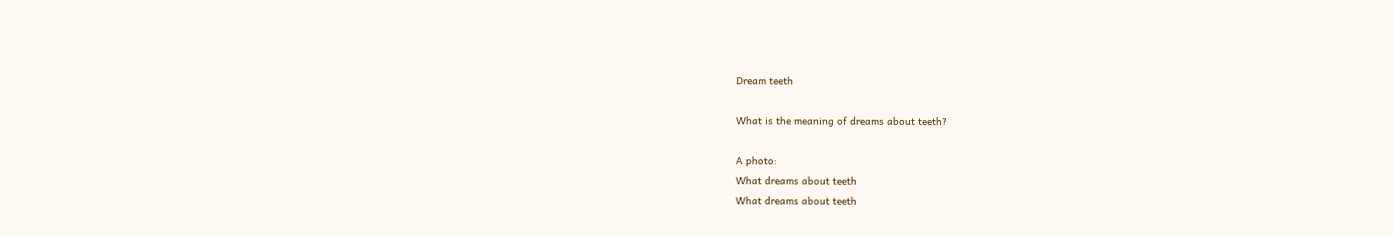Dream teeth

What is the meaning of dreams about teeth?

A photo:
What dreams about teeth
What dreams about teeth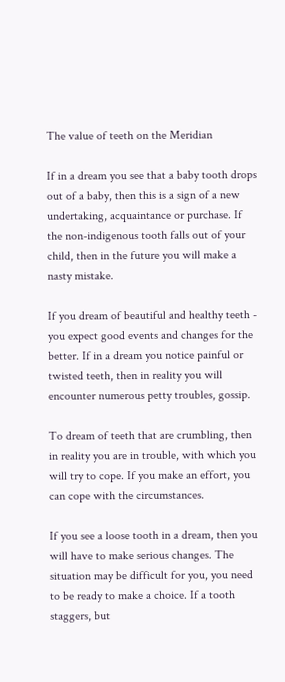The value of teeth on the Meridian

If in a dream you see that a baby tooth drops out of a baby, then this is a sign of a new undertaking, acquaintance or purchase. If the non-indigenous tooth falls out of your child, then in the future you will make a nasty mistake.

If you dream of beautiful and healthy teeth - you expect good events and changes for the better. If in a dream you notice painful or twisted teeth, then in reality you will encounter numerous petty troubles, gossip.

To dream of teeth that are crumbling, then in reality you are in trouble, with which you will try to cope. If you make an effort, you can cope with the circumstances.

If you see a loose tooth in a dream, then you will have to make serious changes. The situation may be difficult for you, you need to be ready to make a choice. If a tooth staggers, but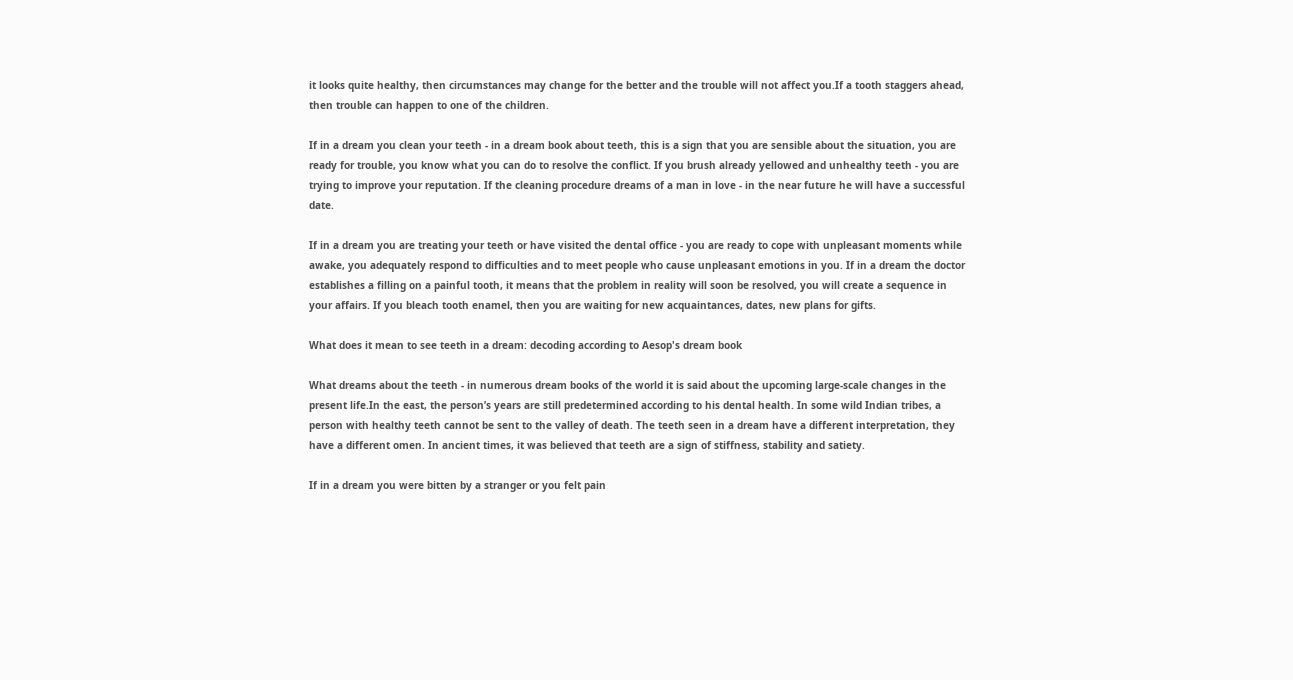it looks quite healthy, then circumstances may change for the better and the trouble will not affect you.If a tooth staggers ahead, then trouble can happen to one of the children.

If in a dream you clean your teeth - in a dream book about teeth, this is a sign that you are sensible about the situation, you are ready for trouble, you know what you can do to resolve the conflict. If you brush already yellowed and unhealthy teeth - you are trying to improve your reputation. If the cleaning procedure dreams of a man in love - in the near future he will have a successful date.

If in a dream you are treating your teeth or have visited the dental office - you are ready to cope with unpleasant moments while awake, you adequately respond to difficulties and to meet people who cause unpleasant emotions in you. If in a dream the doctor establishes a filling on a painful tooth, it means that the problem in reality will soon be resolved, you will create a sequence in your affairs. If you bleach tooth enamel, then you are waiting for new acquaintances, dates, new plans for gifts.

What does it mean to see teeth in a dream: decoding according to Aesop's dream book

What dreams about the teeth - in numerous dream books of the world it is said about the upcoming large-scale changes in the present life.In the east, the person’s years are still predetermined according to his dental health. In some wild Indian tribes, a person with healthy teeth cannot be sent to the valley of death. The teeth seen in a dream have a different interpretation, they have a different omen. In ancient times, it was believed that teeth are a sign of stiffness, stability and satiety.

If in a dream you were bitten by a stranger or you felt pain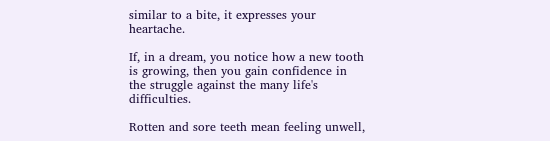similar to a bite, it expresses your heartache.

If, in a dream, you notice how a new tooth is growing, then you gain confidence in the struggle against the many life's difficulties.

Rotten and sore teeth mean feeling unwell,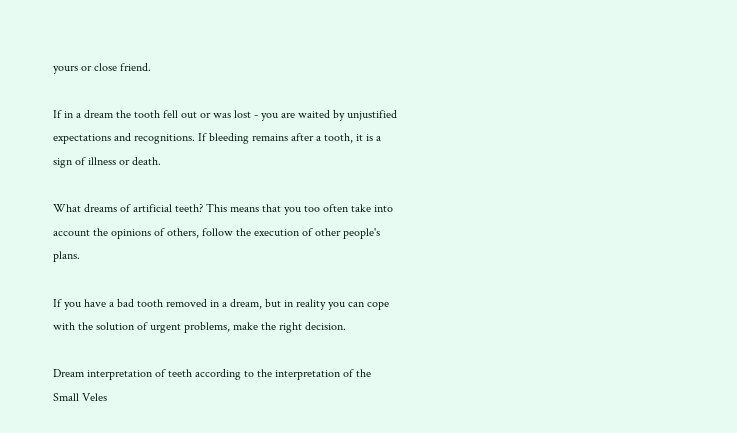yours or close friend.

If in a dream the tooth fell out or was lost - you are waited by unjustified expectations and recognitions. If bleeding remains after a tooth, it is a sign of illness or death.

What dreams of artificial teeth? This means that you too often take into account the opinions of others, follow the execution of other people's plans.

If you have a bad tooth removed in a dream, but in reality you can cope with the solution of urgent problems, make the right decision.

Dream interpretation of teeth according to the interpretation of the Small Veles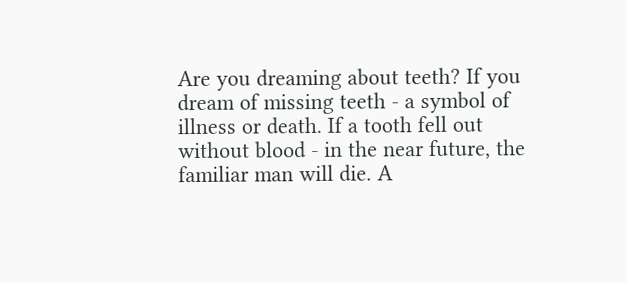Are you dreaming about teeth? If you dream of missing teeth - a symbol of illness or death. If a tooth fell out without blood - in the near future, the familiar man will die. A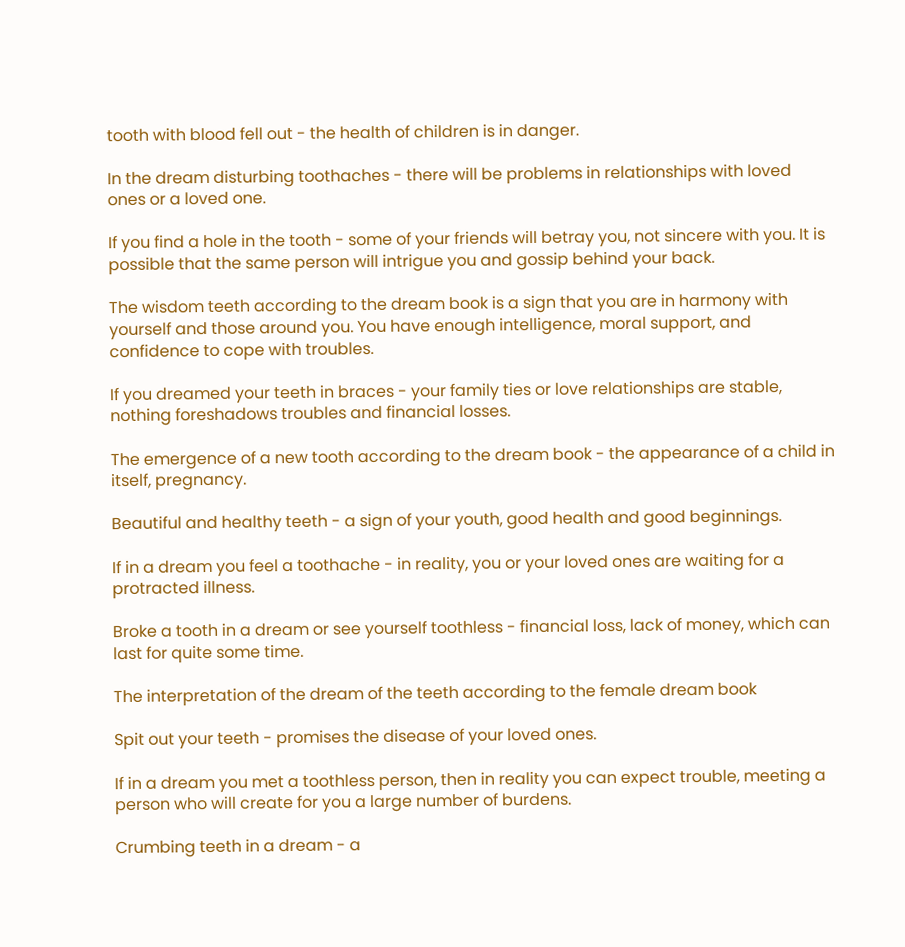tooth with blood fell out - the health of children is in danger.

In the dream disturbing toothaches - there will be problems in relationships with loved ones or a loved one.

If you find a hole in the tooth - some of your friends will betray you, not sincere with you. It is possible that the same person will intrigue you and gossip behind your back.

The wisdom teeth according to the dream book is a sign that you are in harmony with yourself and those around you. You have enough intelligence, moral support, and confidence to cope with troubles.

If you dreamed your teeth in braces - your family ties or love relationships are stable, nothing foreshadows troubles and financial losses.

The emergence of a new tooth according to the dream book - the appearance of a child in itself, pregnancy.

Beautiful and healthy teeth - a sign of your youth, good health and good beginnings.

If in a dream you feel a toothache - in reality, you or your loved ones are waiting for a protracted illness.

Broke a tooth in a dream or see yourself toothless - financial loss, lack of money, which can last for quite some time.

The interpretation of the dream of the teeth according to the female dream book

Spit out your teeth - promises the disease of your loved ones.

If in a dream you met a toothless person, then in reality you can expect trouble, meeting a person who will create for you a large number of burdens.

Crumbing teeth in a dream - a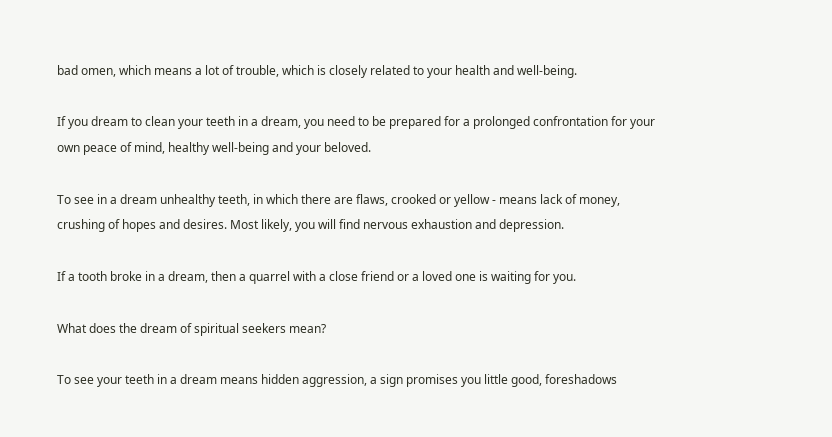bad omen, which means a lot of trouble, which is closely related to your health and well-being.

If you dream to clean your teeth in a dream, you need to be prepared for a prolonged confrontation for your own peace of mind, healthy well-being and your beloved.

To see in a dream unhealthy teeth, in which there are flaws, crooked or yellow - means lack of money, crushing of hopes and desires. Most likely, you will find nervous exhaustion and depression.

If a tooth broke in a dream, then a quarrel with a close friend or a loved one is waiting for you.

What does the dream of spiritual seekers mean?

To see your teeth in a dream means hidden aggression, a sign promises you little good, foreshadows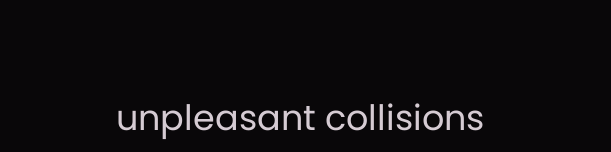unpleasant collisions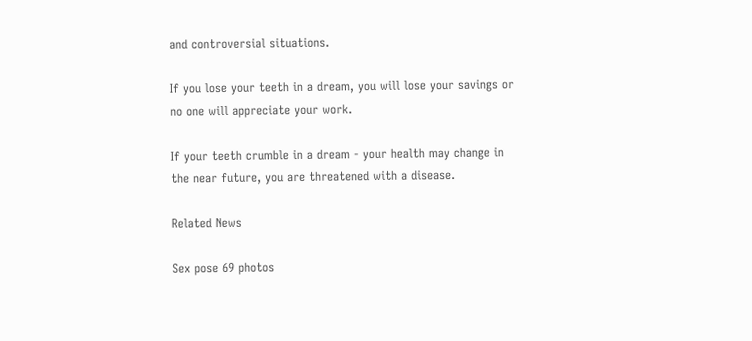and controversial situations.

If you lose your teeth in a dream, you will lose your savings or no one will appreciate your work.

If your teeth crumble in a dream - your health may change in the near future, you are threatened with a disease.

Related News

Sex pose 69 photos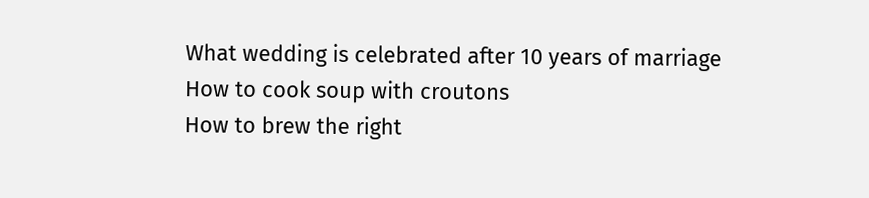What wedding is celebrated after 10 years of marriage
How to cook soup with croutons
How to brew the right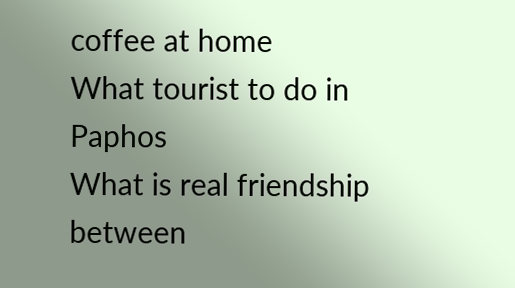coffee at home
What tourist to do in Paphos
What is real friendship between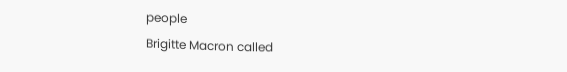people
Brigitte Macron called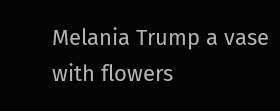Melania Trump a vase with flowers